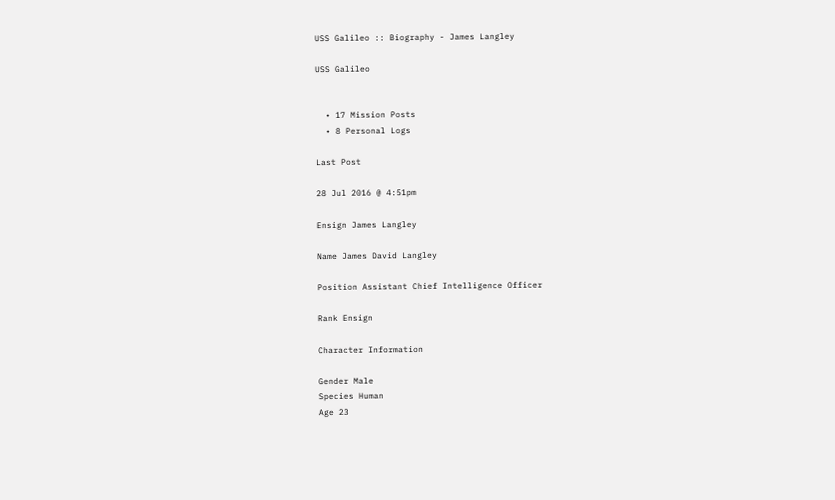USS Galileo :: Biography - James Langley

USS Galileo


  • 17 Mission Posts
  • 8 Personal Logs

Last Post

28 Jul 2016 @ 4:51pm

Ensign James Langley

Name James David Langley

Position Assistant Chief Intelligence Officer

Rank Ensign

Character Information

Gender Male
Species Human
Age 23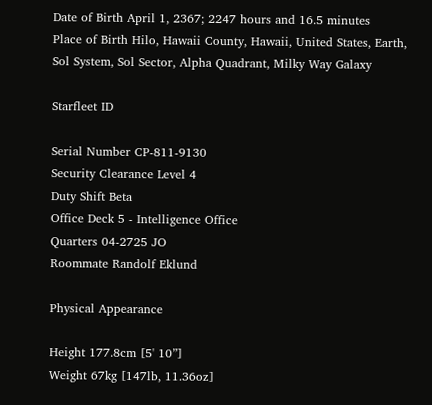Date of Birth April 1, 2367; 2247 hours and 16.5 minutes
Place of Birth Hilo, Hawaii County, Hawaii, United States, Earth, Sol System, Sol Sector, Alpha Quadrant, Milky Way Galaxy

Starfleet ID

Serial Number CP-811-9130
Security Clearance Level 4
Duty Shift Beta
Office Deck 5 - Intelligence Office
Quarters 04-2725 JO
Roommate Randolf Eklund

Physical Appearance

Height 177.8cm [5' 10”]
Weight 67kg [147lb, 11.36oz]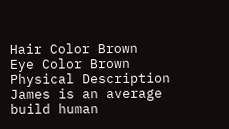Hair Color Brown
Eye Color Brown
Physical Description James is an average build human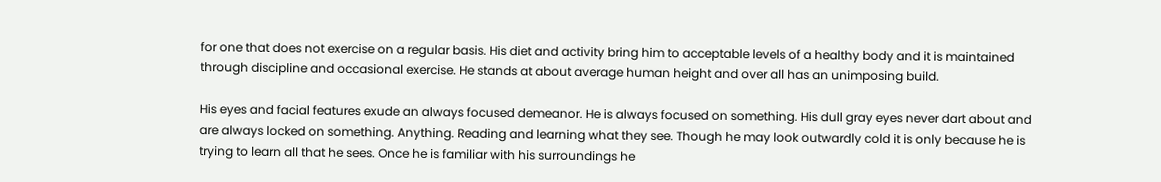for one that does not exercise on a regular basis. His diet and activity bring him to acceptable levels of a healthy body and it is maintained through discipline and occasional exercise. He stands at about average human height and over all has an unimposing build.

His eyes and facial features exude an always focused demeanor. He is always focused on something. His dull gray eyes never dart about and are always locked on something. Anything. Reading and learning what they see. Though he may look outwardly cold it is only because he is trying to learn all that he sees. Once he is familiar with his surroundings he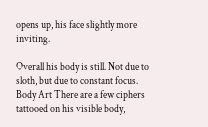opens up, his face slightly more inviting.

Overall his body is still. Not due to sloth, but due to constant focus.
Body Art There are a few ciphers tattooed on his visible body,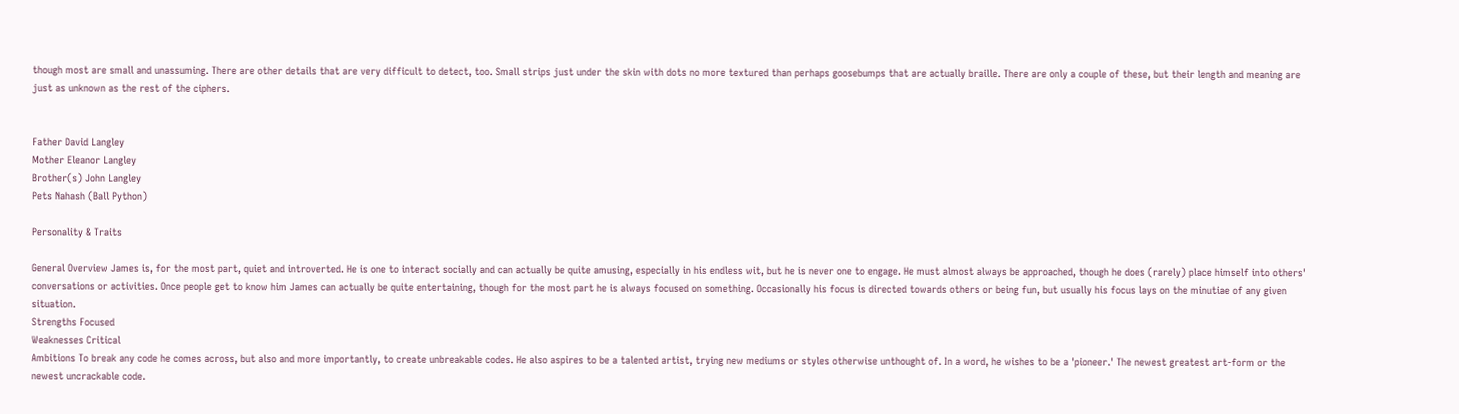though most are small and unassuming. There are other details that are very difficult to detect, too. Small strips just under the skin with dots no more textured than perhaps goosebumps that are actually braille. There are only a couple of these, but their length and meaning are just as unknown as the rest of the ciphers.


Father David Langley
Mother Eleanor Langley
Brother(s) John Langley
Pets Nahash (Ball Python)

Personality & Traits

General Overview James is, for the most part, quiet and introverted. He is one to interact socially and can actually be quite amusing, especially in his endless wit, but he is never one to engage. He must almost always be approached, though he does (rarely) place himself into others' conversations or activities. Once people get to know him James can actually be quite entertaining, though for the most part he is always focused on something. Occasionally his focus is directed towards others or being fun, but usually his focus lays on the minutiae of any given situation.
Strengths Focused
Weaknesses Critical
Ambitions To break any code he comes across, but also and more importantly, to create unbreakable codes. He also aspires to be a talented artist, trying new mediums or styles otherwise unthought of. In a word, he wishes to be a 'pioneer.' The newest greatest art-form or the newest uncrackable code.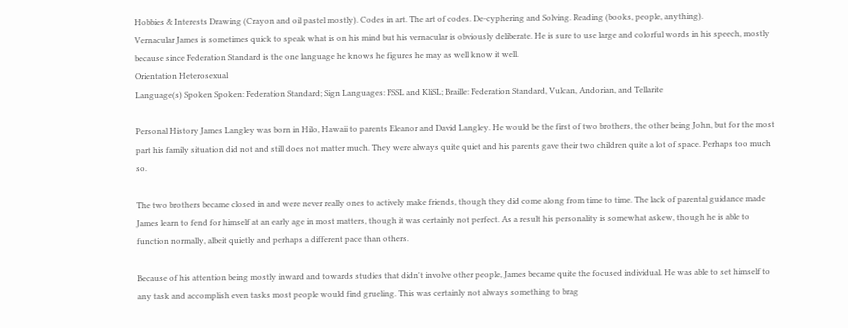Hobbies & Interests Drawing (Crayon and oil pastel mostly). Codes in art. The art of codes. De-cyphering and Solving. Reading (books, people, anything).
Vernacular James is sometimes quick to speak what is on his mind but his vernacular is obviously deliberate. He is sure to use large and colorful words in his speech, mostly because since Federation Standard is the one language he knows he figures he may as well know it well.
Orientation Heterosexual
Language(s) Spoken Spoken: Federation Standard; Sign Languages: FSSL and KliSL; Braille: Federation Standard, Vulcan, Andorian, and Tellarite

Personal History James Langley was born in Hilo, Hawaii to parents Eleanor and David Langley. He would be the first of two brothers, the other being John, but for the most part his family situation did not and still does not matter much. They were always quite quiet and his parents gave their two children quite a lot of space. Perhaps too much so.

The two brothers became closed in and were never really ones to actively make friends, though they did come along from time to time. The lack of parental guidance made James learn to fend for himself at an early age in most matters, though it was certainly not perfect. As a result his personality is somewhat askew, though he is able to function normally, albeit quietly and perhaps a different pace than others.

Because of his attention being mostly inward and towards studies that didn't involve other people, James became quite the focused individual. He was able to set himself to any task and accomplish even tasks most people would find grueling. This was certainly not always something to brag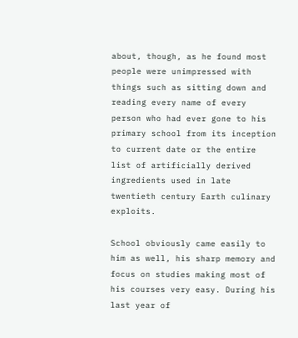about, though, as he found most people were unimpressed with things such as sitting down and reading every name of every person who had ever gone to his primary school from its inception to current date or the entire list of artificially derived ingredients used in late twentieth century Earth culinary exploits.

School obviously came easily to him as well, his sharp memory and focus on studies making most of his courses very easy. During his last year of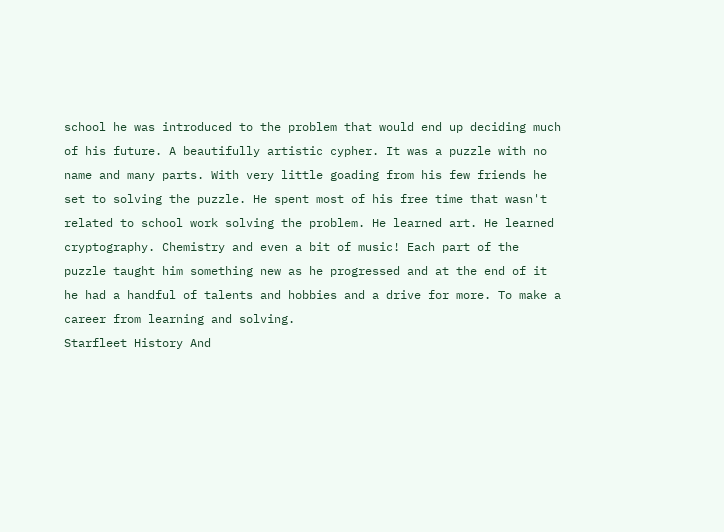school he was introduced to the problem that would end up deciding much of his future. A beautifully artistic cypher. It was a puzzle with no name and many parts. With very little goading from his few friends he set to solving the puzzle. He spent most of his free time that wasn't related to school work solving the problem. He learned art. He learned cryptography. Chemistry and even a bit of music! Each part of the puzzle taught him something new as he progressed and at the end of it he had a handful of talents and hobbies and a drive for more. To make a career from learning and solving.
Starfleet History And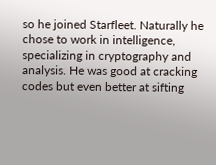so he joined Starfleet. Naturally he chose to work in intelligence, specializing in cryptography and analysis. He was good at cracking codes but even better at sifting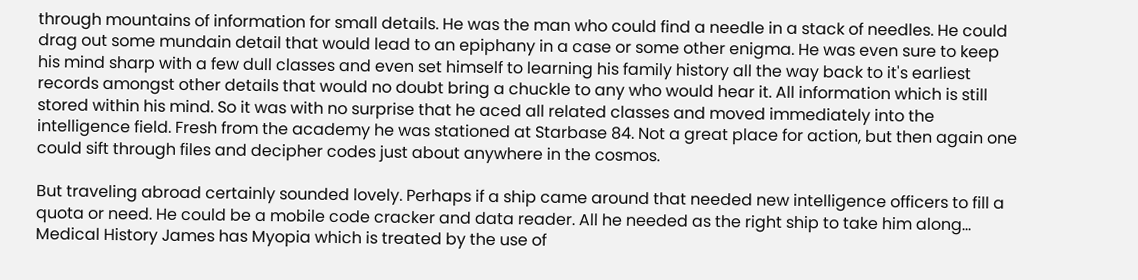through mountains of information for small details. He was the man who could find a needle in a stack of needles. He could drag out some mundain detail that would lead to an epiphany in a case or some other enigma. He was even sure to keep his mind sharp with a few dull classes and even set himself to learning his family history all the way back to it's earliest records amongst other details that would no doubt bring a chuckle to any who would hear it. All information which is still stored within his mind. So it was with no surprise that he aced all related classes and moved immediately into the intelligence field. Fresh from the academy he was stationed at Starbase 84. Not a great place for action, but then again one could sift through files and decipher codes just about anywhere in the cosmos.

But traveling abroad certainly sounded lovely. Perhaps if a ship came around that needed new intelligence officers to fill a quota or need. He could be a mobile code cracker and data reader. All he needed as the right ship to take him along...
Medical History James has Myopia which is treated by the use of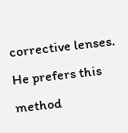corrective lenses. He prefers this method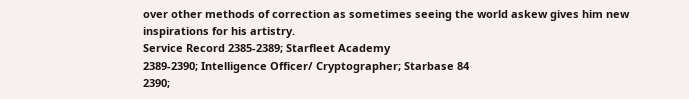over other methods of correction as sometimes seeing the world askew gives him new inspirations for his artistry.
Service Record 2385-2389; Starfleet Academy
2389-2390; Intelligence Officer/ Cryptographer; Starbase 84
2390;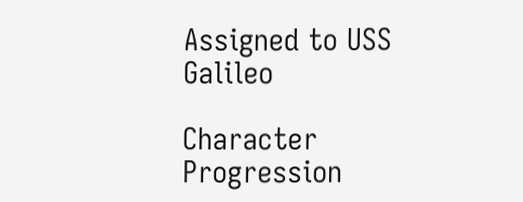Assigned to USS Galileo

Character Progression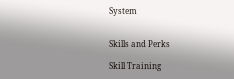System


Skills and Perks

Skill Training